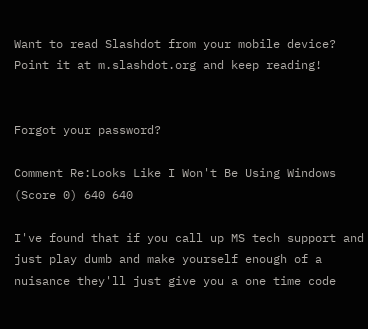Want to read Slashdot from your mobile device? Point it at m.slashdot.org and keep reading!


Forgot your password?

Comment Re:Looks Like I Won't Be Using Windows (Score 0) 640 640

I've found that if you call up MS tech support and just play dumb and make yourself enough of a nuisance they'll just give you a one time code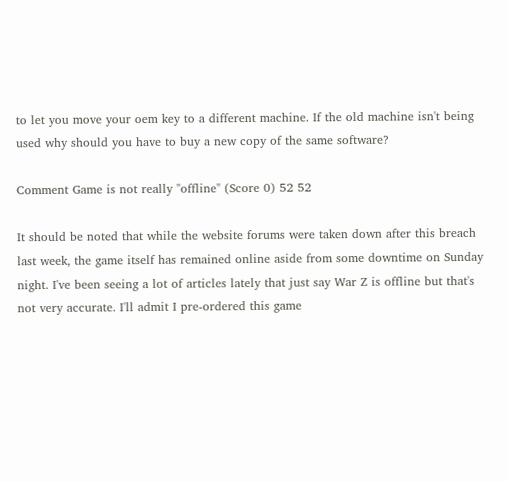to let you move your oem key to a different machine. If the old machine isn't being used why should you have to buy a new copy of the same software?

Comment Game is not really "offline" (Score 0) 52 52

It should be noted that while the website forums were taken down after this breach last week, the game itself has remained online aside from some downtime on Sunday night. I've been seeing a lot of articles lately that just say War Z is offline but that's not very accurate. I'll admit I pre-ordered this game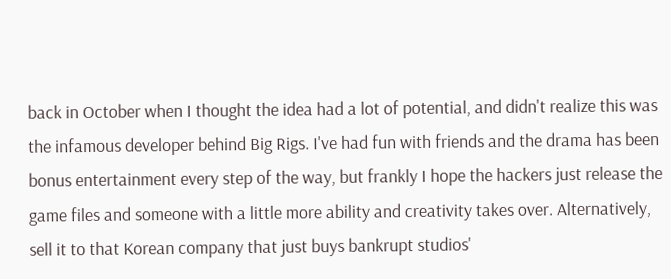back in October when I thought the idea had a lot of potential, and didn't realize this was the infamous developer behind Big Rigs. I've had fun with friends and the drama has been bonus entertainment every step of the way, but frankly I hope the hackers just release the game files and someone with a little more ability and creativity takes over. Alternatively, sell it to that Korean company that just buys bankrupt studios'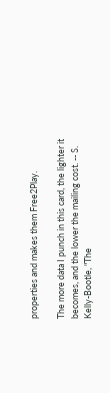properties and makes them Free2Play.

The more data I punch in this card, the lighter it becomes, and the lower the mailing cost. -- S. Kelly-Bootle, "The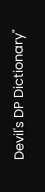Devil's DP Dictionary"